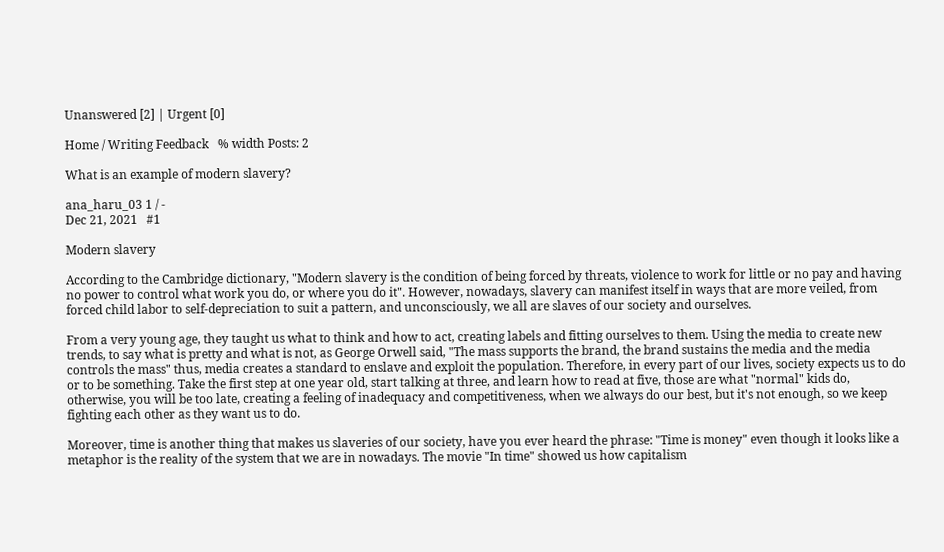Unanswered [2] | Urgent [0]

Home / Writing Feedback   % width Posts: 2

What is an example of modern slavery?

ana_haru_03 1 / -
Dec 21, 2021   #1

Modern slavery

According to the Cambridge dictionary, "Modern slavery is the condition of being forced by threats, violence to work for little or no pay and having no power to control what work you do, or where you do it". However, nowadays, slavery can manifest itself in ways that are more veiled, from forced child labor to self-depreciation to suit a pattern, and unconsciously, we all are slaves of our society and ourselves.

From a very young age, they taught us what to think and how to act, creating labels and fitting ourselves to them. Using the media to create new trends, to say what is pretty and what is not, as George Orwell said, "The mass supports the brand, the brand sustains the media and the media controls the mass" thus, media creates a standard to enslave and exploit the population. Therefore, in every part of our lives, society expects us to do or to be something. Take the first step at one year old, start talking at three, and learn how to read at five, those are what "normal" kids do, otherwise, you will be too late, creating a feeling of inadequacy and competitiveness, when we always do our best, but it's not enough, so we keep fighting each other as they want us to do.

Moreover, time is another thing that makes us slaveries of our society, have you ever heard the phrase: "Time is money" even though it looks like a metaphor is the reality of the system that we are in nowadays. The movie "In time" showed us how capitalism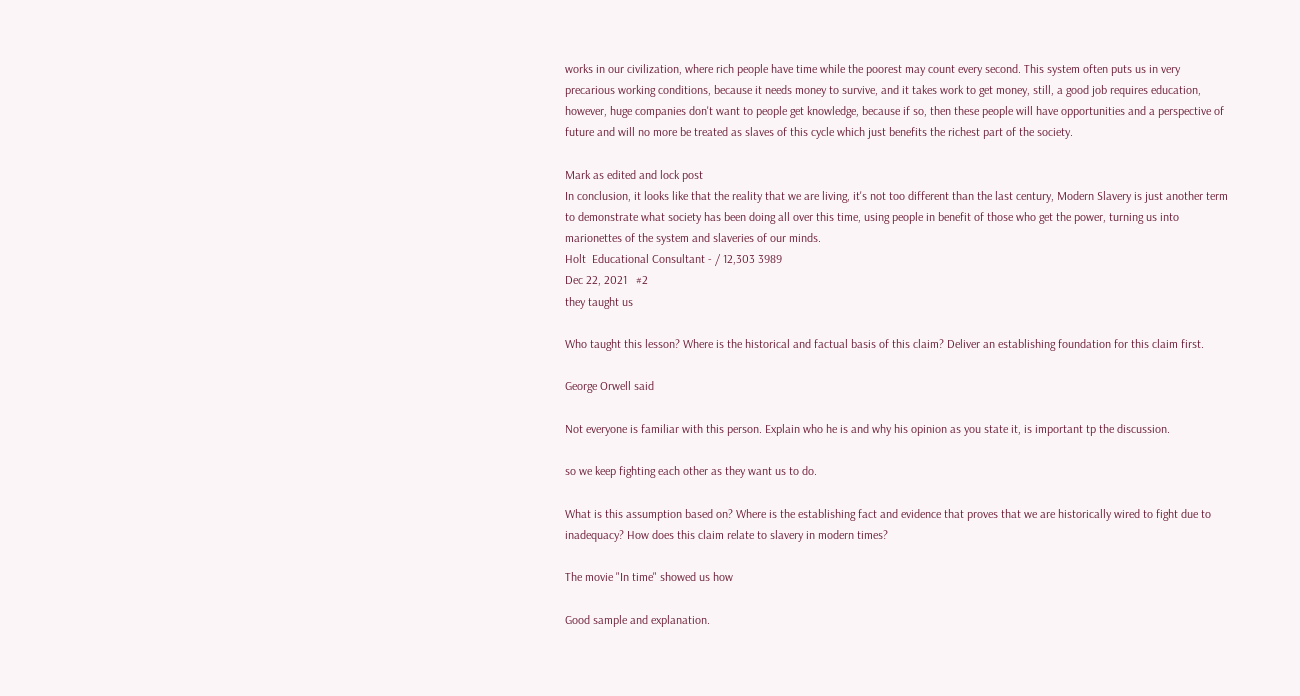works in our civilization, where rich people have time while the poorest may count every second. This system often puts us in very precarious working conditions, because it needs money to survive, and it takes work to get money, still, a good job requires education, however, huge companies don't want to people get knowledge, because if so, then these people will have opportunities and a perspective of future and will no more be treated as slaves of this cycle which just benefits the richest part of the society.

Mark as edited and lock post
In conclusion, it looks like that the reality that we are living, it's not too different than the last century, Modern Slavery is just another term to demonstrate what society has been doing all over this time, using people in benefit of those who get the power, turning us into marionettes of the system and slaveries of our minds.
Holt  Educational Consultant - / 12,303 3989
Dec 22, 2021   #2
they taught us

Who taught this lesson? Where is the historical and factual basis of this claim? Deliver an establishing foundation for this claim first.

George Orwell said

Not everyone is familiar with this person. Explain who he is and why his opinion as you state it, is important tp the discussion.

so we keep fighting each other as they want us to do.

What is this assumption based on? Where is the establishing fact and evidence that proves that we are historically wired to fight due to inadequacy? How does this claim relate to slavery in modern times?

The movie "In time" showed us how

Good sample and explanation.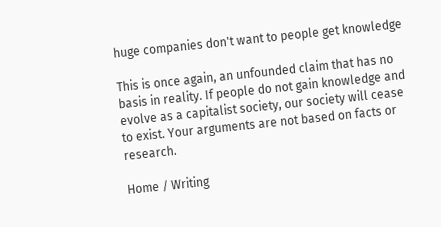huge companies don't want to people get knowledge

This is once again, an unfounded claim that has no basis in reality. If people do not gain knowledge and evolve as a capitalist society, our society will cease to exist. Your arguments are not based on facts or research.

Home / Writing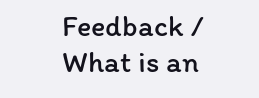Feedback / What is an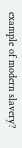example of modern slavery?